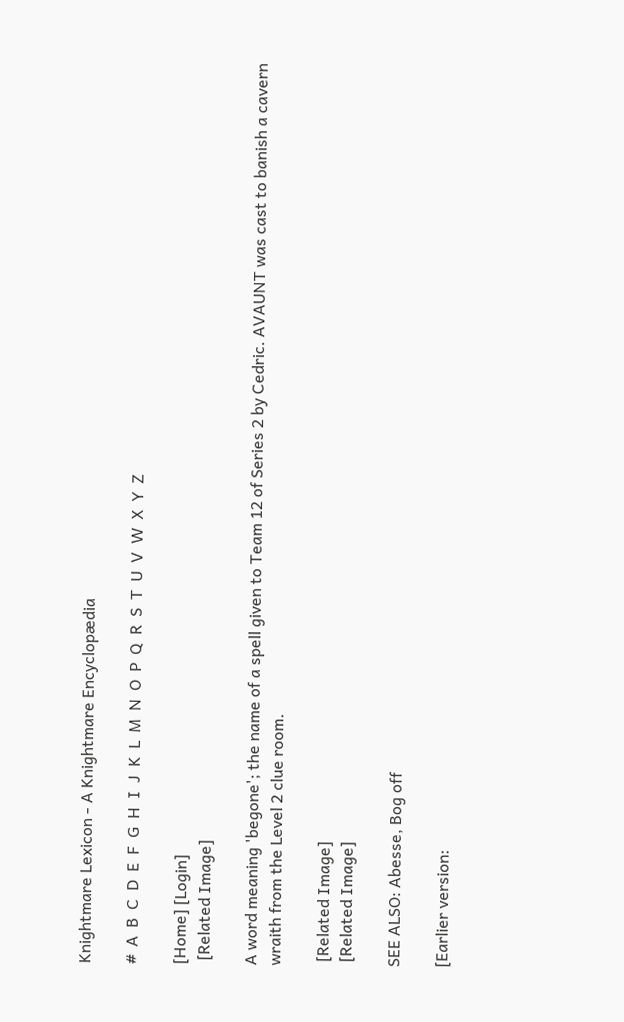Knightmare Lexicon - A Knightmare Encyclopædia

#  A  B  C  D  E  F  G  H  I  J  K  L  M  N  O  P  Q  R  S  T  U  V  W  X  Y  Z

[Home] [Login]
 [Related Image]

A word meaning 'begone'; the name of a spell given to Team 12 of Series 2 by Cedric. AVAUNT was cast to banish a cavern wraith from the Level 2 clue room.

 [Related Image]
 [Related Image]

SEE ALSO: Abesse, Bog off

[Earlier version: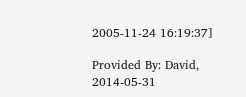2005-11-24 16:19:37]

Provided By: David, 2014-05-31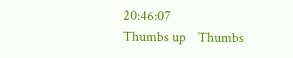20:46:07
Thumbs up    Thumbs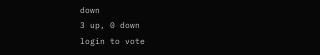down
3 up, 0 down
login to vote